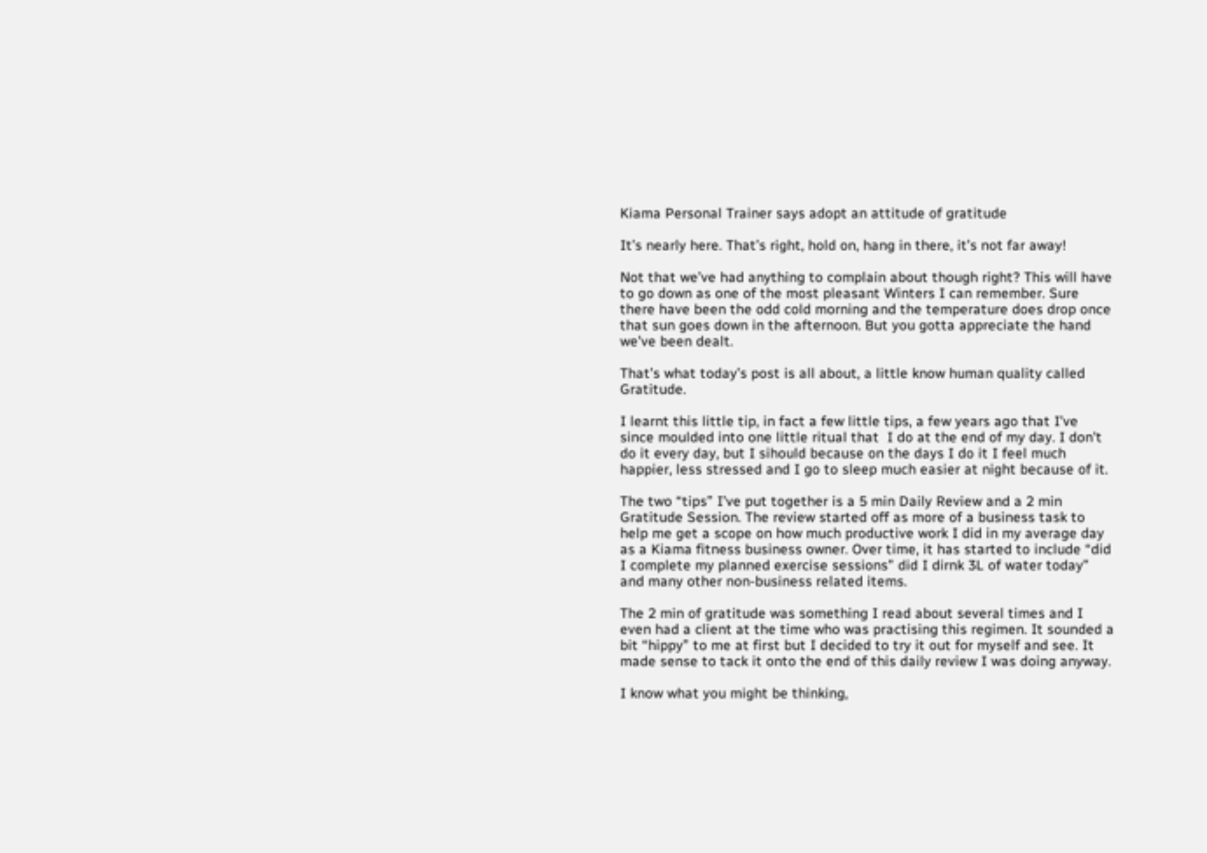Kiama Personal Trainer says adopt an attitude of gratitude

It’s nearly here. That’s right, hold on, hang in there, it’s not far away!

Not that we’ve had anything to complain about though right? This will have to go down as one of the most pleasant Winters I can remember. Sure there have been the odd cold morning and the temperature does drop once that sun goes down in the afternoon. But you gotta appreciate the hand we’ve been dealt.

That’s what today’s post is all about, a little know human quality called Gratitude.

I learnt this little tip, in fact a few little tips, a few years ago that I’ve since moulded into one little ritual that  I do at the end of my day. I don’t do it every day, but I sihould because on the days I do it I feel much happier, less stressed and I go to sleep much easier at night because of it.

The two “tips” I’ve put together is a 5 min Daily Review and a 2 min Gratitude Session. The review started off as more of a business task to help me get a scope on how much productive work I did in my average day as a Kiama fitness business owner. Over time, it has started to include “did I complete my planned exercise sessions” did I dirnk 3L of water today” and many other non-business related items.

The 2 min of gratitude was something I read about several times and I even had a client at the time who was practising this regimen. It sounded a bit “hippy” to me at first but I decided to try it out for myself and see. It made sense to tack it onto the end of this daily review I was doing anyway.

I know what you might be thinking,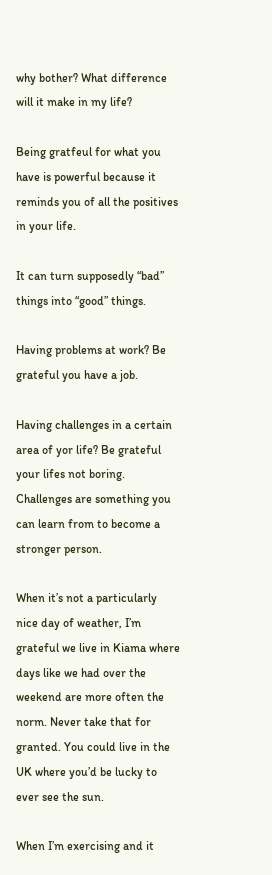why bother? What difference will it make in my life?

Being gratfeul for what you have is powerful because it reminds you of all the positives in your life.

It can turn supposedly “bad” things into “good” things.

Having problems at work? Be grateful you have a job.

Having challenges in a certain area of yor life? Be grateful your lifes not boring. Challenges are something you can learn from to become a stronger person.

When it’s not a particularly nice day of weather, I’m grateful we live in Kiama where days like we had over the weekend are more often the norm. Never take that for granted. You could live in the UK where you’d be lucky to ever see the sun.

When I’m exercising and it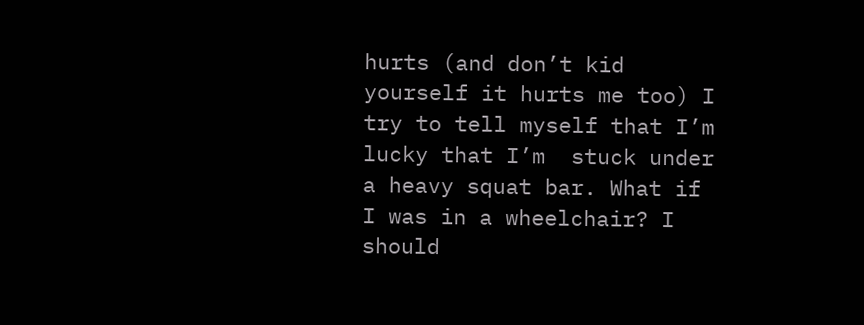hurts (and don’t kid yourself it hurts me too) I try to tell myself that I’m lucky that I’m  stuck under a heavy squat bar. What if I was in a wheelchair? I should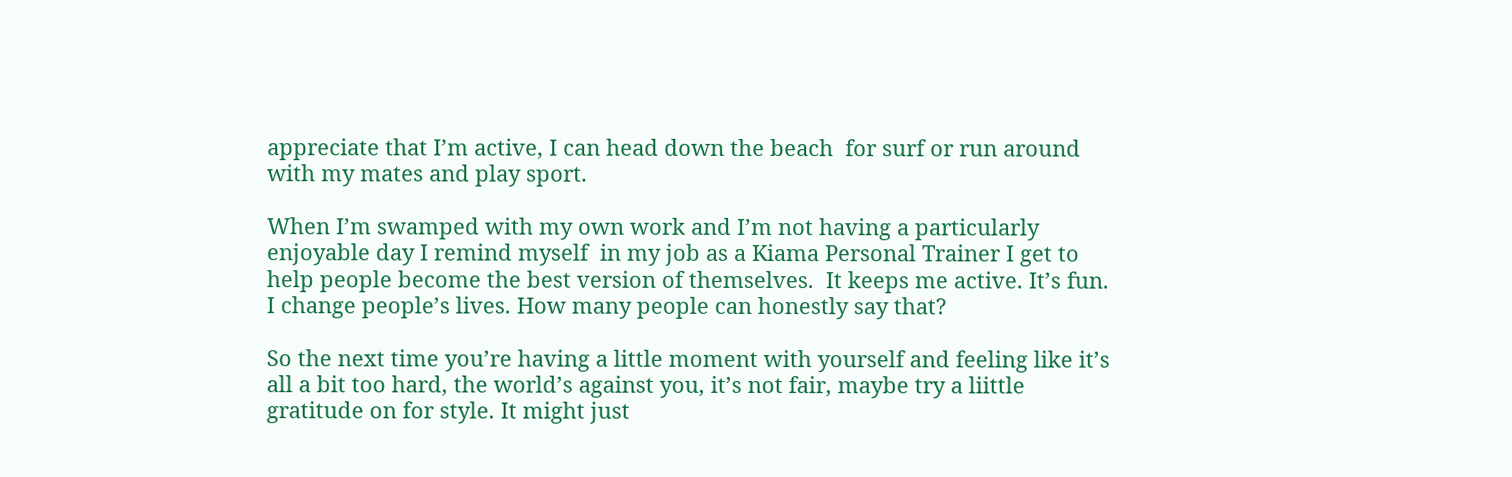appreciate that I’m active, I can head down the beach  for surf or run around with my mates and play sport.

When I’m swamped with my own work and I’m not having a particularly enjoyable day I remind myself  in my job as a Kiama Personal Trainer I get to help people become the best version of themselves.  It keeps me active. It’s fun. I change people’s lives. How many people can honestly say that?

So the next time you’re having a little moment with yourself and feeling like it’s all a bit too hard, the world’s against you, it’s not fair, maybe try a liittle gratitude on for style. It might just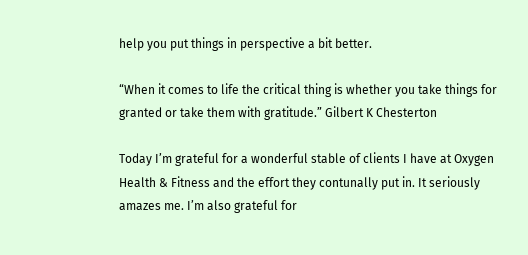help you put things in perspective a bit better.

“When it comes to life the critical thing is whether you take things for granted or take them with gratitude.” Gilbert K Chesterton

Today I’m grateful for a wonderful stable of clients I have at Oxygen Health & Fitness and the effort they contunally put in. It seriously amazes me. I’m also grateful for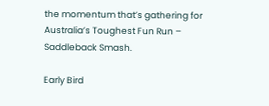the momentum that’s gathering for Australia’s Toughest Fun Run – Saddleback Smash.

Early Bird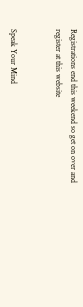Registrations end this weekend so get on over and register at this website


Speak Your Mind